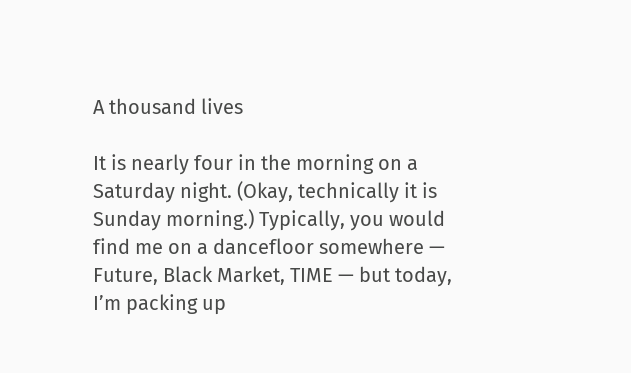A thousand lives

It is nearly four in the morning on a Saturday night. (Okay, technically it is Sunday morning.) Typically, you would find me on a dancefloor somewhere — Future, Black Market, TIME — but today, I’m packing up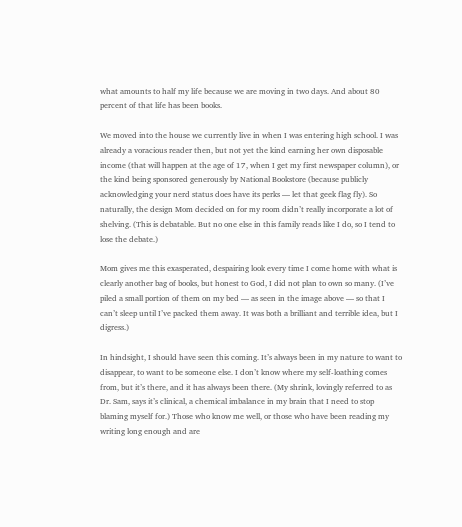what amounts to half my life because we are moving in two days. And about 80 percent of that life has been books.

We moved into the house we currently live in when I was entering high school. I was already a voracious reader then, but not yet the kind earning her own disposable income (that will happen at the age of 17, when I get my first newspaper column), or the kind being sponsored generously by National Bookstore (because publicly acknowledging your nerd status does have its perks — let that geek flag fly). So naturally, the design Mom decided on for my room didn’t really incorporate a lot of shelving. (This is debatable. But no one else in this family reads like I do, so I tend to lose the debate.)

Mom gives me this exasperated, despairing look every time I come home with what is clearly another bag of books, but honest to God, I did not plan to own so many. (I’ve piled a small portion of them on my bed — as seen in the image above — so that I can’t sleep until I’ve packed them away. It was both a brilliant and terrible idea, but I digress.)

In hindsight, I should have seen this coming. It’s always been in my nature to want to disappear, to want to be someone else. I don’t know where my self-loathing comes from, but it’s there, and it has always been there. (My shrink, lovingly referred to as Dr. Sam, says it’s clinical, a chemical imbalance in my brain that I need to stop blaming myself for.) Those who know me well, or those who have been reading my writing long enough and are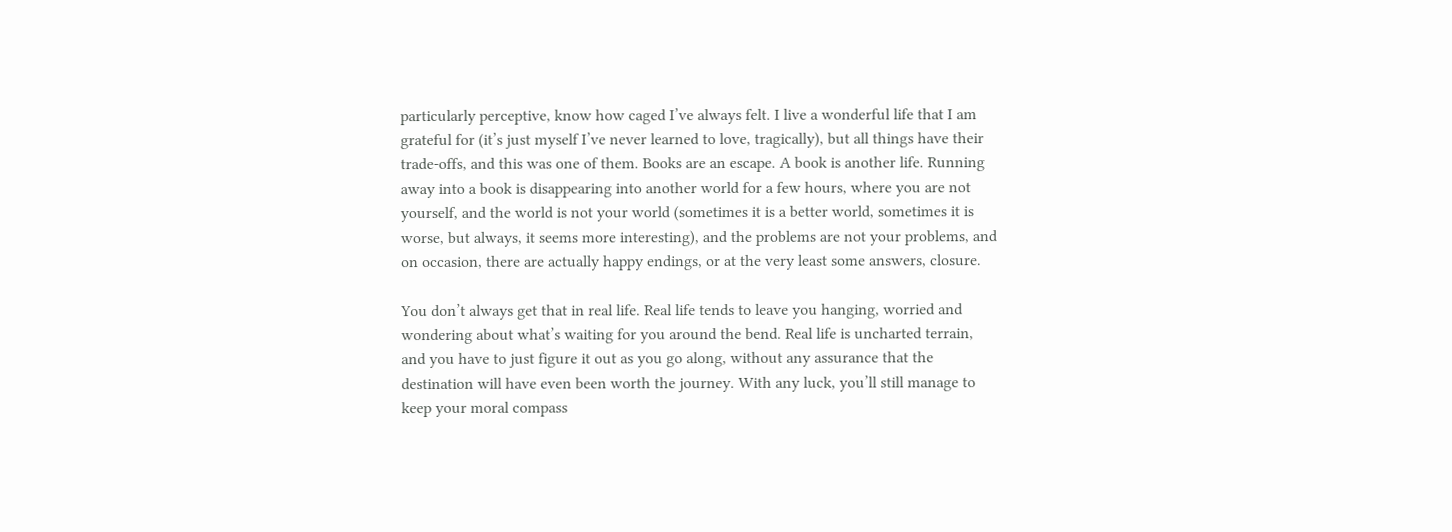particularly perceptive, know how caged I’ve always felt. I live a wonderful life that I am grateful for (it’s just myself I’ve never learned to love, tragically), but all things have their trade-offs, and this was one of them. Books are an escape. A book is another life. Running away into a book is disappearing into another world for a few hours, where you are not yourself, and the world is not your world (sometimes it is a better world, sometimes it is worse, but always, it seems more interesting), and the problems are not your problems, and on occasion, there are actually happy endings, or at the very least some answers, closure.

You don’t always get that in real life. Real life tends to leave you hanging, worried and wondering about what’s waiting for you around the bend. Real life is uncharted terrain, and you have to just figure it out as you go along, without any assurance that the destination will have even been worth the journey. With any luck, you’ll still manage to keep your moral compass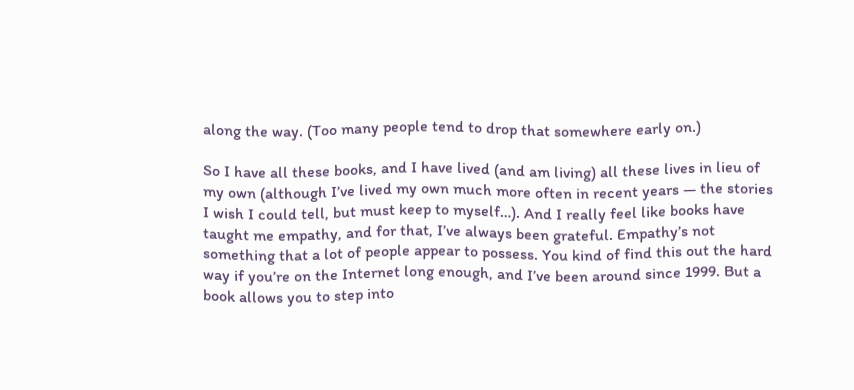along the way. (Too many people tend to drop that somewhere early on.)

So I have all these books, and I have lived (and am living) all these lives in lieu of my own (although I’ve lived my own much more often in recent years — the stories I wish I could tell, but must keep to myself…). And I really feel like books have taught me empathy, and for that, I’ve always been grateful. Empathy’s not something that a lot of people appear to possess. You kind of find this out the hard way if you’re on the Internet long enough, and I’ve been around since 1999. But a book allows you to step into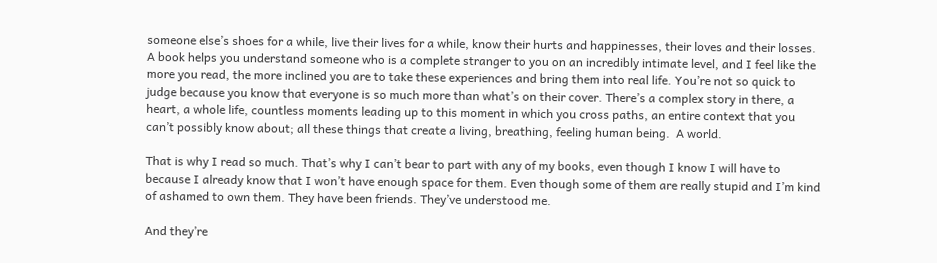someone else’s shoes for a while, live their lives for a while, know their hurts and happinesses, their loves and their losses. A book helps you understand someone who is a complete stranger to you on an incredibly intimate level, and I feel like the more you read, the more inclined you are to take these experiences and bring them into real life. You’re not so quick to judge because you know that everyone is so much more than what’s on their cover. There’s a complex story in there, a heart, a whole life, countless moments leading up to this moment in which you cross paths, an entire context that you can’t possibly know about; all these things that create a living, breathing, feeling human being.  A world.

That is why I read so much. That’s why I can’t bear to part with any of my books, even though I know I will have to because I already know that I won’t have enough space for them. Even though some of them are really stupid and I’m kind of ashamed to own them. They have been friends. They’ve understood me.

And they’re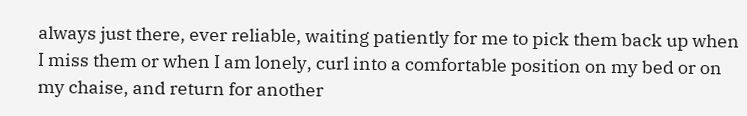always just there, ever reliable, waiting patiently for me to pick them back up when I miss them or when I am lonely, curl into a comfortable position on my bed or on my chaise, and return for another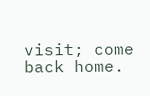visit; come back home.